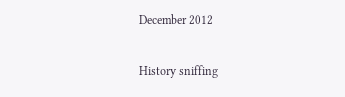December 2012

History sniffing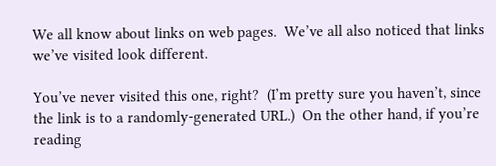We all know about links on web pages.  We’ve all also noticed that links we’ve visited look different.

You’ve never visited this one, right?  (I’m pretty sure you haven’t, since the link is to a randomly-generated URL.)  On the other hand, if you’re reading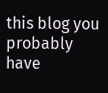this blog you probably have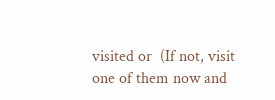visited or  (If not, visit one of them now and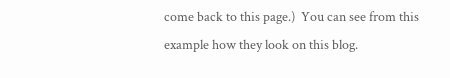come back to this page.)  You can see from this example how they look on this blog.